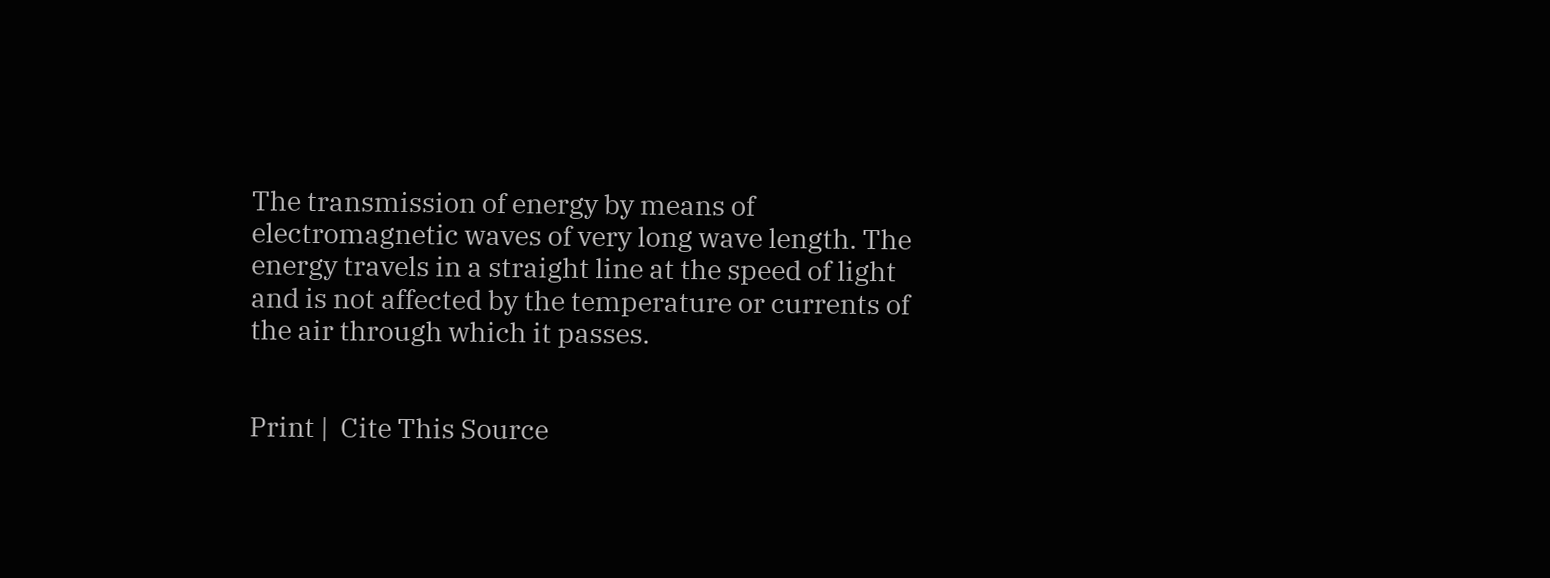The transmission of energy by means of electromagnetic waves of very long wave length. The energy travels in a straight line at the speed of light and is not affected by the temperature or currents of the air through which it passes.


Print |  Cite This Source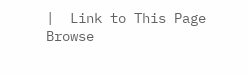|  Link to This Page
Browse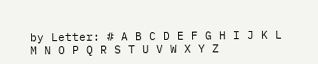by Letter: # A B C D E F G H I J K L M N O P Q R S T U V W X Y Z